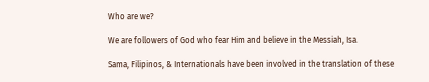Who are we?

We are followers of God who fear Him and believe in the Messiah, Isa.

Sama, Filipinos, & Internationals have been involved in the translation of these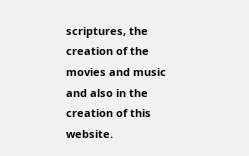scriptures, the creation of the movies and music and also in the creation of this website.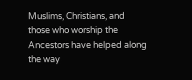Muslims, Christians, and those who worship the Ancestors have helped along the way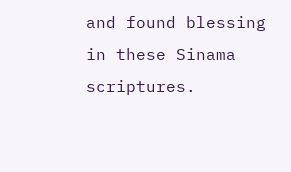and found blessing in these Sinama scriptures.